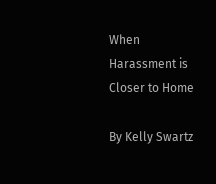When Harassment is Closer to Home

By Kelly Swartz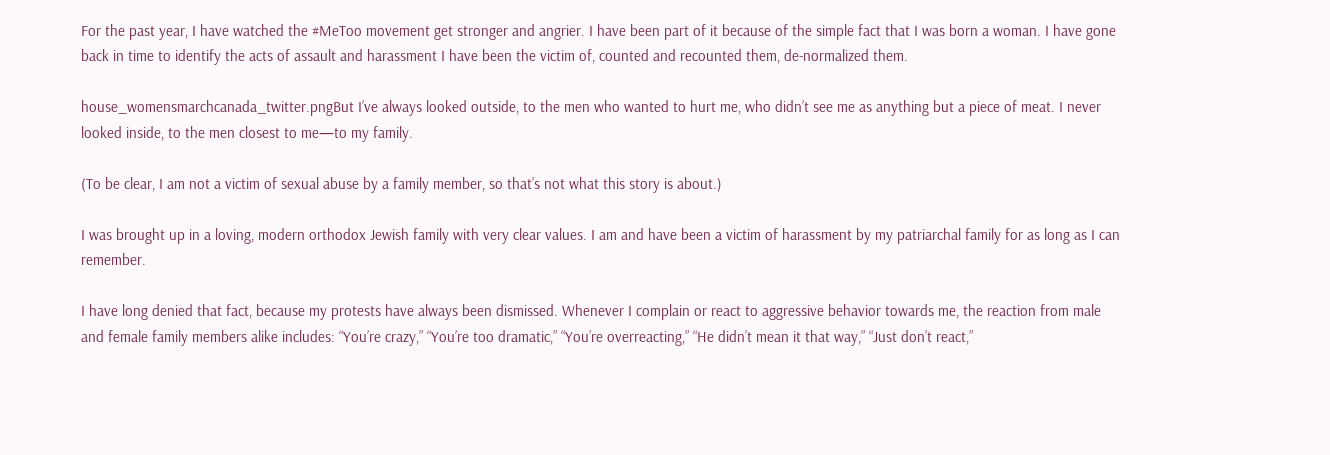For the past year, I have watched the #MeToo movement get stronger and angrier. I have been part of it because of the simple fact that I was born a woman. I have gone back in time to identify the acts of assault and harassment I have been the victim of, counted and recounted them, de-normalized them.

house_womensmarchcanada_twitter.pngBut I’ve always looked outside, to the men who wanted to hurt me, who didn’t see me as anything but a piece of meat. I never looked inside, to the men closest to me—to my family.

(To be clear, I am not a victim of sexual abuse by a family member, so that’s not what this story is about.)

I was brought up in a loving, modern orthodox Jewish family with very clear values. I am and have been a victim of harassment by my patriarchal family for as long as I can remember.

I have long denied that fact, because my protests have always been dismissed. Whenever I complain or react to aggressive behavior towards me, the reaction from male and female family members alike includes: “You’re crazy,” “You’re too dramatic,” “You’re overreacting,” “He didn’t mean it that way,” “Just don’t react,”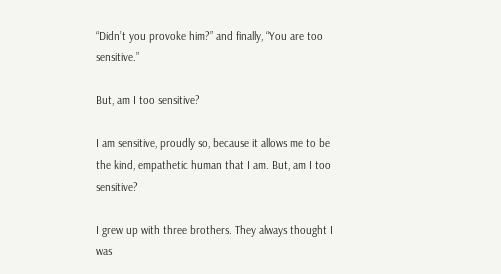“Didn’t you provoke him?” and finally, “You are too sensitive.”

But, am I too sensitive?

I am sensitive, proudly so, because it allows me to be the kind, empathetic human that I am. But, am I too sensitive?

I grew up with three brothers. They always thought I was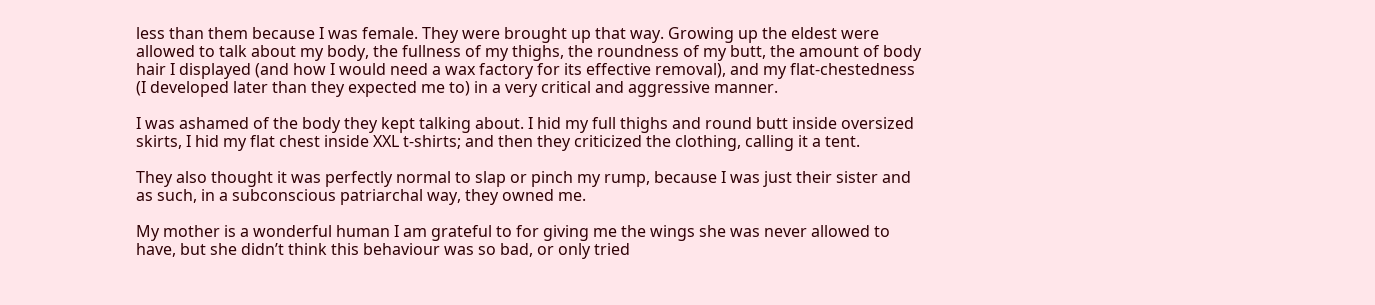less than them because I was female. They were brought up that way. Growing up the eldest were allowed to talk about my body, the fullness of my thighs, the roundness of my butt, the amount of body hair I displayed (and how I would need a wax factory for its effective removal), and my flat-chestedness (I developed later than they expected me to) in a very critical and aggressive manner.

I was ashamed of the body they kept talking about. I hid my full thighs and round butt inside oversized skirts, I hid my flat chest inside XXL t-shirts; and then they criticized the clothing, calling it a tent.

They also thought it was perfectly normal to slap or pinch my rump, because I was just their sister and as such, in a subconscious patriarchal way, they owned me.

My mother is a wonderful human I am grateful to for giving me the wings she was never allowed to have, but she didn’t think this behaviour was so bad, or only tried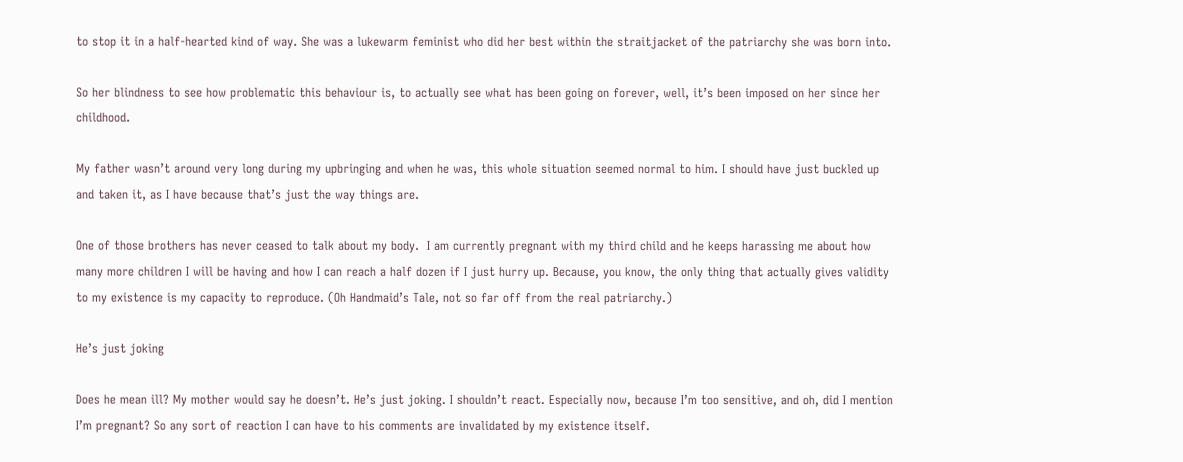to stop it in a half-hearted kind of way. She was a lukewarm feminist who did her best within the straitjacket of the patriarchy she was born into.

So her blindness to see how problematic this behaviour is, to actually see what has been going on forever, well, it’s been imposed on her since her childhood.

My father wasn’t around very long during my upbringing and when he was, this whole situation seemed normal to him. I should have just buckled up and taken it, as I have because that’s just the way things are.

One of those brothers has never ceased to talk about my body.  I am currently pregnant with my third child and he keeps harassing me about how many more children I will be having and how I can reach a half dozen if I just hurry up. Because, you know, the only thing that actually gives validity to my existence is my capacity to reproduce. (Oh Handmaid’s Tale, not so far off from the real patriarchy.)

He’s just joking

Does he mean ill? My mother would say he doesn’t. He’s just joking. I shouldn’t react. Especially now, because I’m too sensitive, and oh, did I mention I’m pregnant? So any sort of reaction I can have to his comments are invalidated by my existence itself.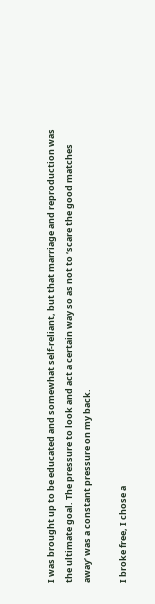I was brought up to be educated and somewhat self-reliant, but that marriage and reproduction was the ultimate goal. The pressure to look and act a certain way so as not to ‘scare the good matches away’ was a constant pressure on my back.

I broke free, I chose a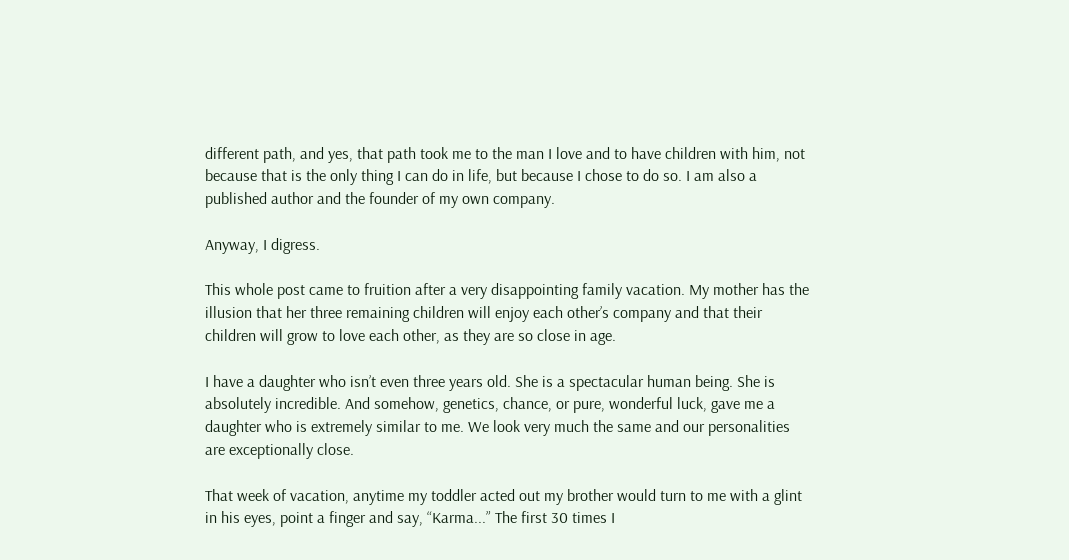different path, and yes, that path took me to the man I love and to have children with him, not because that is the only thing I can do in life, but because I chose to do so. I am also a published author and the founder of my own company.

Anyway, I digress.

This whole post came to fruition after a very disappointing family vacation. My mother has the illusion that her three remaining children will enjoy each other’s company and that their children will grow to love each other, as they are so close in age.

I have a daughter who isn’t even three years old. She is a spectacular human being. She is absolutely incredible. And somehow, genetics, chance, or pure, wonderful luck, gave me a daughter who is extremely similar to me. We look very much the same and our personalities are exceptionally close.

That week of vacation, anytime my toddler acted out my brother would turn to me with a glint in his eyes, point a finger and say, “Karma...” The first 30 times I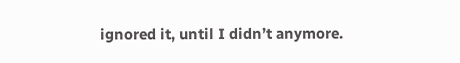ignored it, until I didn’t anymore.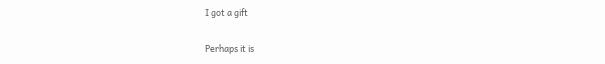I got a gift

Perhaps it is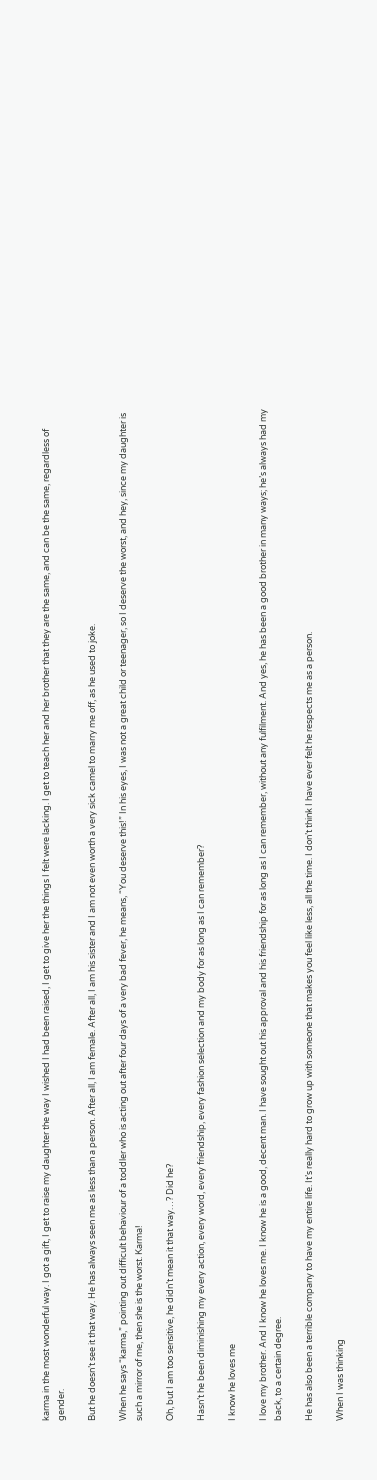karma in the most wonderful way. I got a gift, I get to raise my daughter the way I wished I had been raised, I get to give her the things I felt were lacking. I get to teach her and her brother that they are the same, and can be the same, regardless of gender.

But he doesn’t see it that way. He has always seen me as less than a person. After all, I am female. After all, I am his sister and I am not even worth a very sick camel to marry me off, as he used to joke.

When he says “karma,” pointing out difficult behaviour of a toddler who is acting out after four days of a very bad fever, he means, “You deserve this!” In his eyes, I was not a great child or teenager, so I deserve the worst, and hey, since my daughter is such a mirror of me, then she is the worst. Karma!

Oh, but I am too sensitive, he didn’t mean it that way…? Did he?

Hasn’t he been diminishing my every action, every word, every friendship, every fashion selection and my body for as long as I can remember?

I know he loves me

I love my brother. And I know he loves me. I know he is a good, decent man. I have sought out his approval and his friendship for as long as I can remember, without any fulfilment. And yes, he has been a good brother in many ways; he’s always had my back, to a certain degree.

He has also been a terrible company to have my entire life. It’s really hard to grow up with someone that makes you feel like less, all the time. I don’t think I have ever felt he respects me as a person.

When I was thinking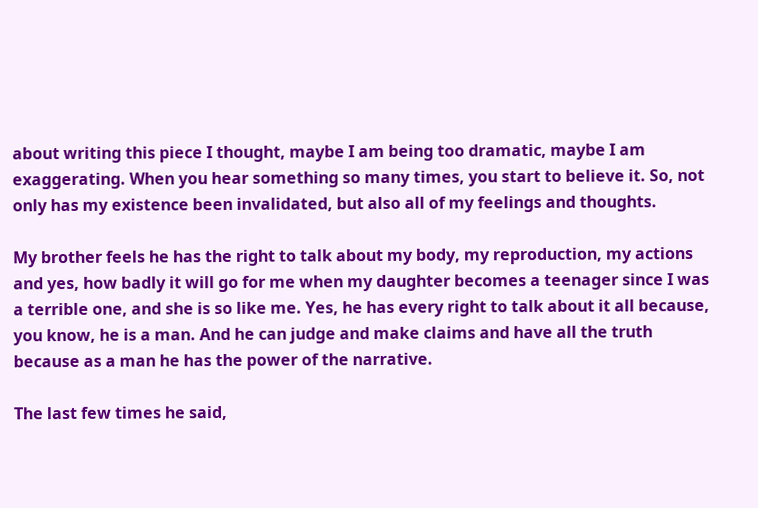about writing this piece I thought, maybe I am being too dramatic, maybe I am exaggerating. When you hear something so many times, you start to believe it. So, not only has my existence been invalidated, but also all of my feelings and thoughts.

My brother feels he has the right to talk about my body, my reproduction, my actions and yes, how badly it will go for me when my daughter becomes a teenager since I was a terrible one, and she is so like me. Yes, he has every right to talk about it all because, you know, he is a man. And he can judge and make claims and have all the truth because as a man he has the power of the narrative.

The last few times he said,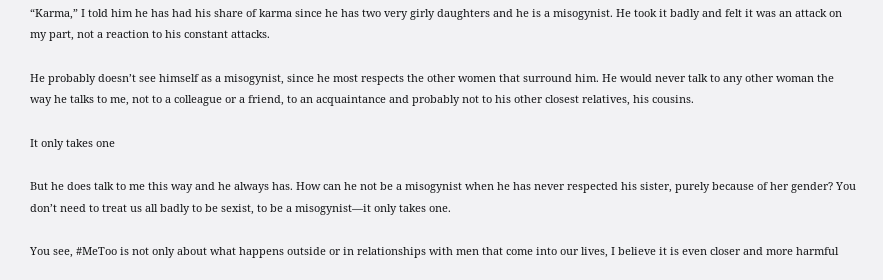“Karma,” I told him he has had his share of karma since he has two very girly daughters and he is a misogynist. He took it badly and felt it was an attack on my part, not a reaction to his constant attacks.

He probably doesn’t see himself as a misogynist, since he most respects the other women that surround him. He would never talk to any other woman the way he talks to me, not to a colleague or a friend, to an acquaintance and probably not to his other closest relatives, his cousins.

It only takes one

But he does talk to me this way and he always has. How can he not be a misogynist when he has never respected his sister, purely because of her gender? You don’t need to treat us all badly to be sexist, to be a misogynist—it only takes one.

You see, #MeToo is not only about what happens outside or in relationships with men that come into our lives, I believe it is even closer and more harmful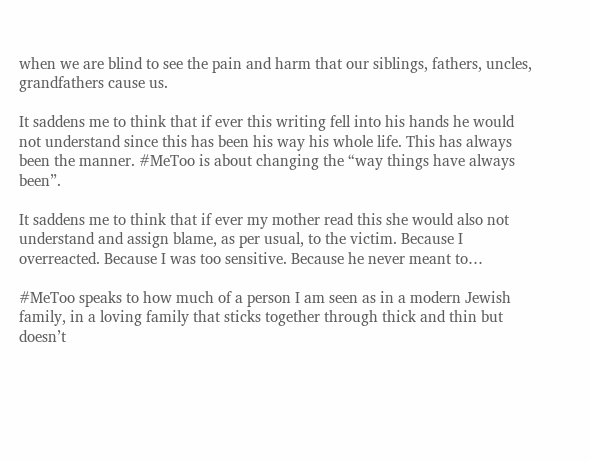when we are blind to see the pain and harm that our siblings, fathers, uncles, grandfathers cause us.

It saddens me to think that if ever this writing fell into his hands he would not understand since this has been his way his whole life. This has always been the manner. #MeToo is about changing the “way things have always been”.

It saddens me to think that if ever my mother read this she would also not understand and assign blame, as per usual, to the victim. Because I overreacted. Because I was too sensitive. Because he never meant to…

#MeToo speaks to how much of a person I am seen as in a modern Jewish family, in a loving family that sticks together through thick and thin but doesn’t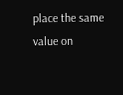place the same value on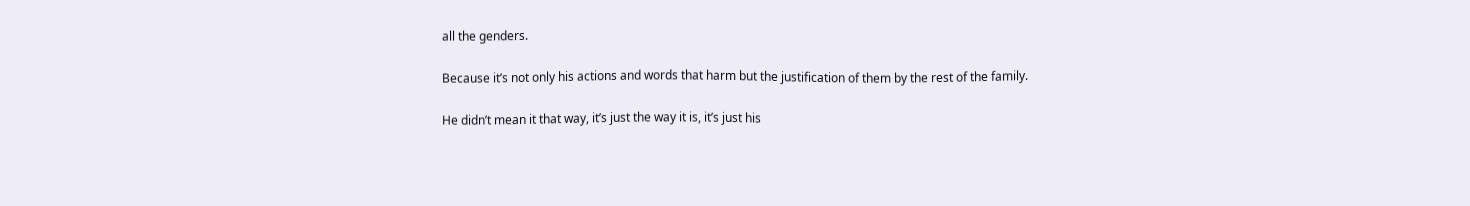all the genders.

Because it’s not only his actions and words that harm but the justification of them by the rest of the family.

He didn’t mean it that way, it’s just the way it is, it’s just his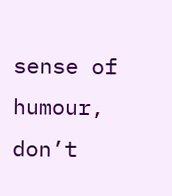sense of humour, don’t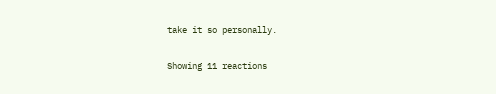take it so personally.

Showing 11 reactions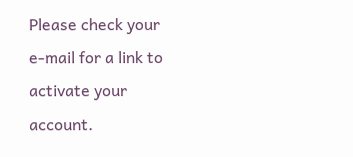Please check your e-mail for a link to activate your account.